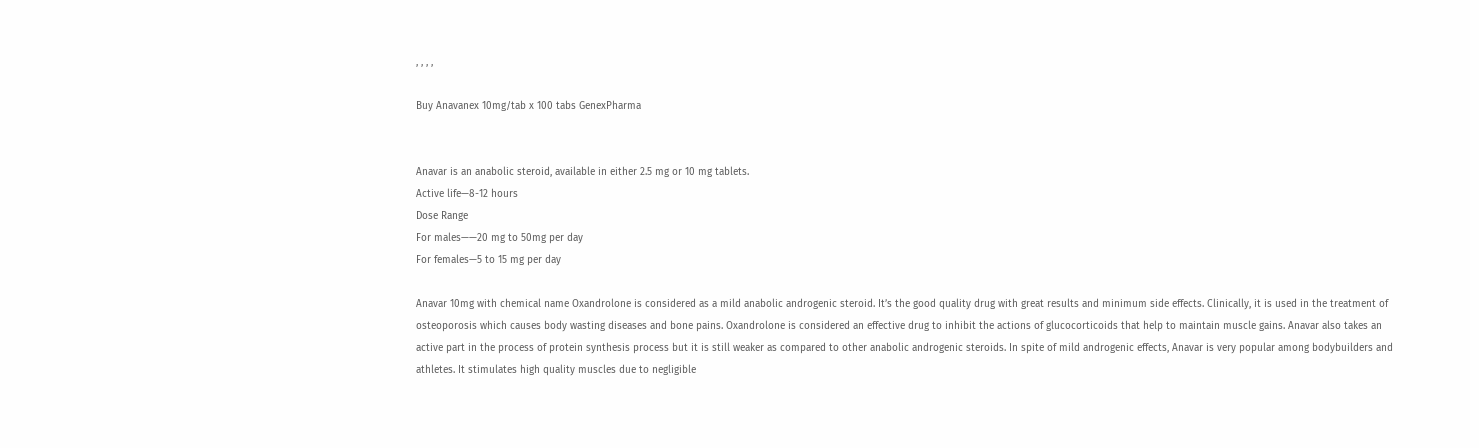, , , ,

Buy Anavanex 10mg/tab x 100 tabs GenexPharma


Anavar is an anabolic steroid, available in either 2.5 mg or 10 mg tablets.
Active life—8-12 hours
Dose Range
For males——20 mg to 50mg per day
For females—5 to 15 mg per day

Anavar 10mg with chemical name Oxandrolone is considered as a mild anabolic androgenic steroid. It’s the good quality drug with great results and minimum side effects. Clinically, it is used in the treatment of osteoporosis which causes body wasting diseases and bone pains. Oxandrolone is considered an effective drug to inhibit the actions of glucocorticoids that help to maintain muscle gains. Anavar also takes an active part in the process of protein synthesis process but it is still weaker as compared to other anabolic androgenic steroids. In spite of mild androgenic effects, Anavar is very popular among bodybuilders and athletes. It stimulates high quality muscles due to negligible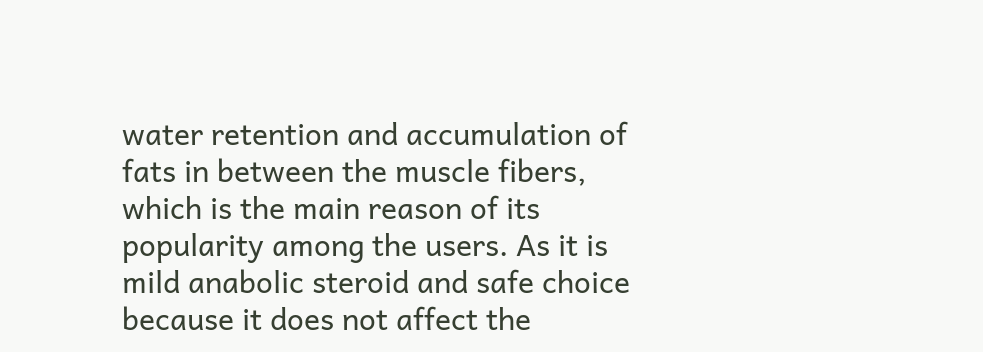water retention and accumulation of fats in between the muscle fibers, which is the main reason of its popularity among the users. As it is mild anabolic steroid and safe choice because it does not affect the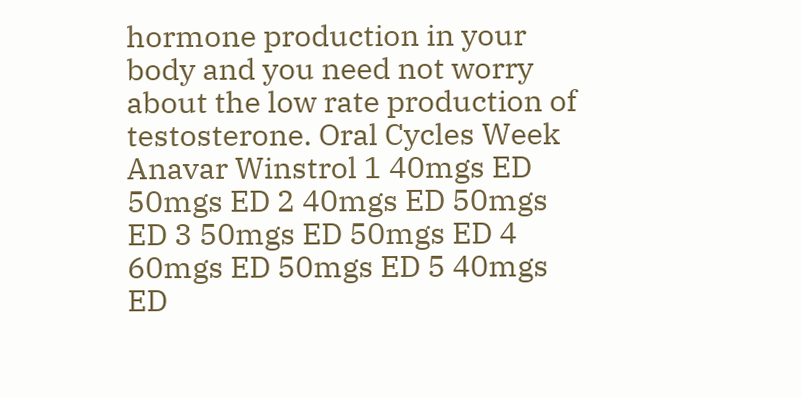hormone production in your body and you need not worry about the low rate production of testosterone. Oral Cycles Week Anavar Winstrol 1 40mgs ED 50mgs ED 2 40mgs ED 50mgs ED 3 50mgs ED 50mgs ED 4 60mgs ED 50mgs ED 5 40mgs ED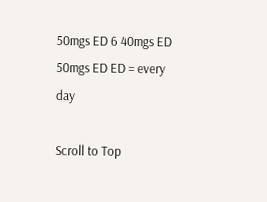50mgs ED 6 40mgs ED 50mgs ED ED = every day

Scroll to Top